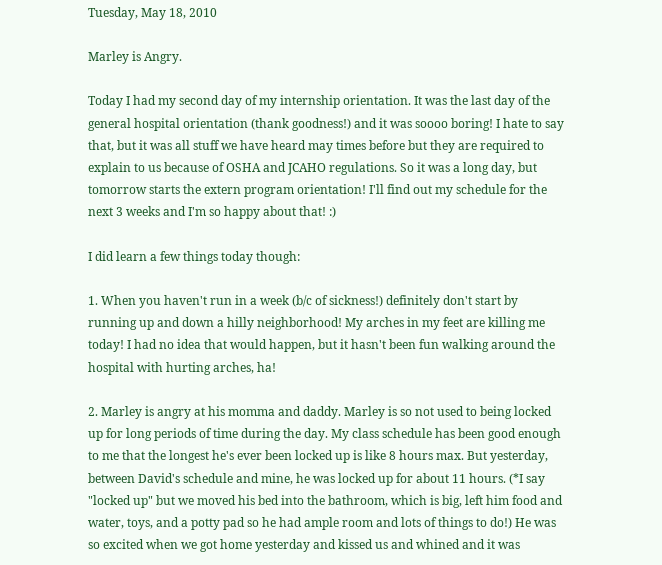Tuesday, May 18, 2010

Marley is Angry.

Today I had my second day of my internship orientation. It was the last day of the general hospital orientation (thank goodness!) and it was soooo boring! I hate to say that, but it was all stuff we have heard may times before but they are required to explain to us because of OSHA and JCAHO regulations. So it was a long day, but tomorrow starts the extern program orientation! I'll find out my schedule for the next 3 weeks and I'm so happy about that! :)

I did learn a few things today though:

1. When you haven't run in a week (b/c of sickness!) definitely don't start by running up and down a hilly neighborhood! My arches in my feet are killing me today! I had no idea that would happen, but it hasn't been fun walking around the hospital with hurting arches, ha!

2. Marley is angry at his momma and daddy. Marley is so not used to being locked up for long periods of time during the day. My class schedule has been good enough to me that the longest he's ever been locked up is like 8 hours max. But yesterday, between David's schedule and mine, he was locked up for about 11 hours. (*I say "locked up" but we moved his bed into the bathroom, which is big, left him food and water, toys, and a potty pad so he had ample room and lots of things to do!) He was so excited when we got home yesterday and kissed us and whined and it was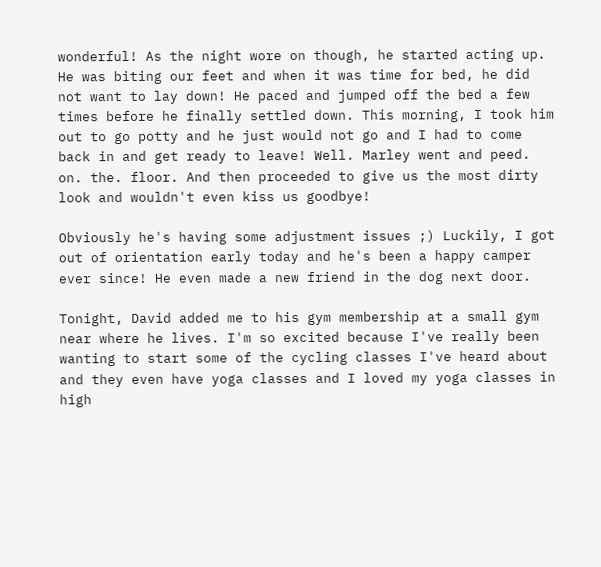wonderful! As the night wore on though, he started acting up. He was biting our feet and when it was time for bed, he did not want to lay down! He paced and jumped off the bed a few times before he finally settled down. This morning, I took him out to go potty and he just would not go and I had to come back in and get ready to leave! Well. Marley went and peed. on. the. floor. And then proceeded to give us the most dirty look and wouldn't even kiss us goodbye!

Obviously he's having some adjustment issues ;) Luckily, I got out of orientation early today and he's been a happy camper ever since! He even made a new friend in the dog next door.

Tonight, David added me to his gym membership at a small gym near where he lives. I'm so excited because I've really been wanting to start some of the cycling classes I've heard about and they even have yoga classes and I loved my yoga classes in high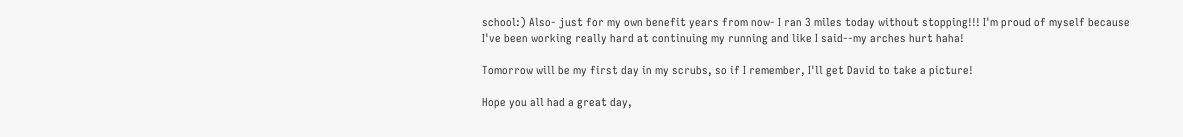school:) Also- just for my own benefit years from now- I ran 3 miles today without stopping!!! I'm proud of myself because I've been working really hard at continuing my running and like I said--my arches hurt haha!

Tomorrow will be my first day in my scrubs, so if I remember, I'll get David to take a picture!

Hope you all had a great day,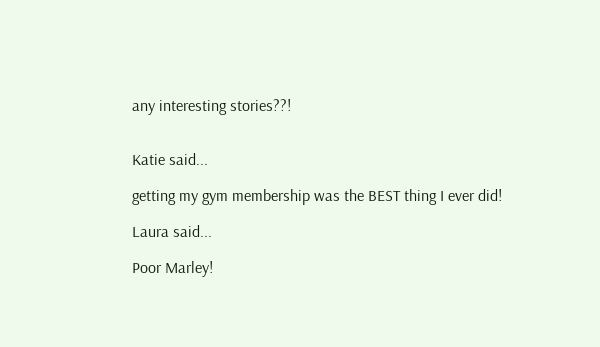any interesting stories??!


Katie said...

getting my gym membership was the BEST thing I ever did!

Laura said...

Poor Marley!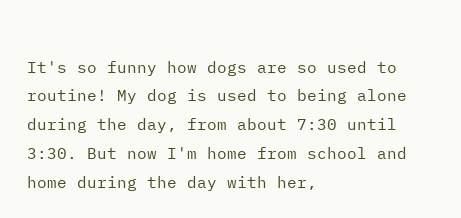It's so funny how dogs are so used to routine! My dog is used to being alone during the day, from about 7:30 until 3:30. But now I'm home from school and home during the day with her,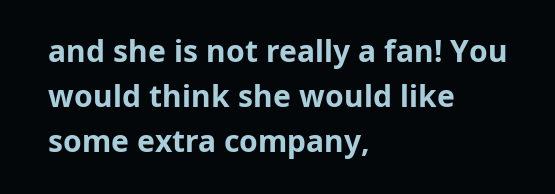and she is not really a fan! You would think she would like some extra company,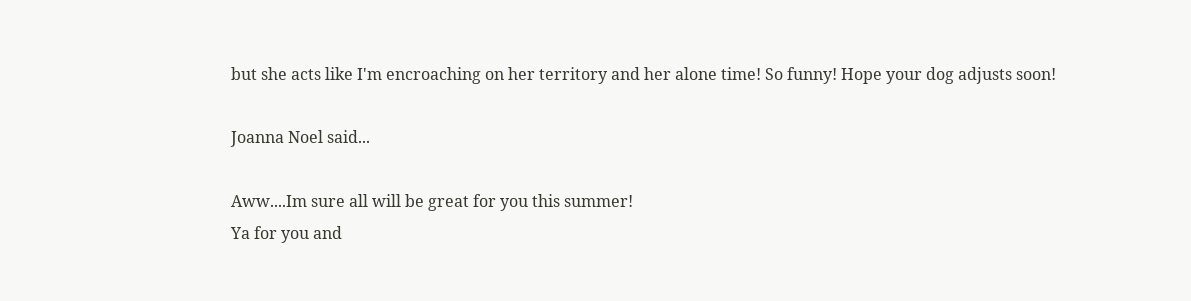but she acts like I'm encroaching on her territory and her alone time! So funny! Hope your dog adjusts soon!

Joanna Noel said...

Aww....Im sure all will be great for you this summer!
Ya for you and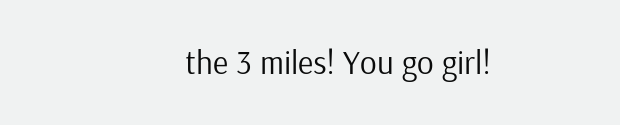the 3 miles! You go girl!